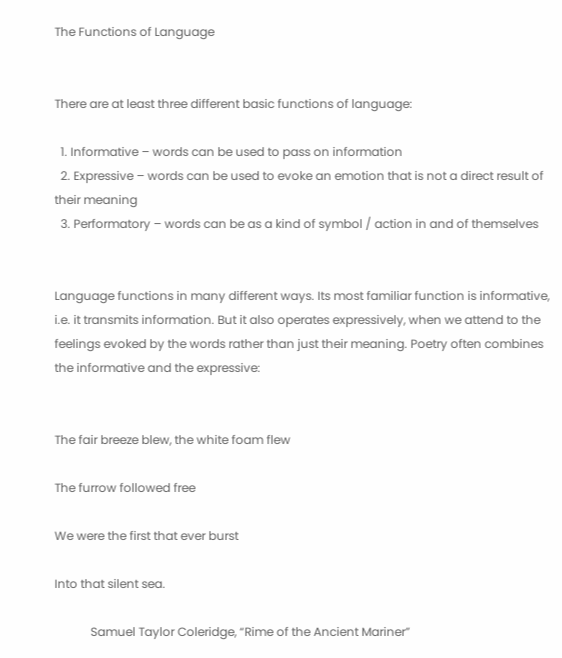The Functions of Language


There are at least three different basic functions of language:

  1. Informative – words can be used to pass on information
  2. Expressive – words can be used to evoke an emotion that is not a direct result of their meaning
  3. Performatory – words can be as a kind of symbol / action in and of themselves


Language functions in many different ways. Its most familiar function is informative, i.e. it transmits information. But it also operates expressively, when we attend to the feelings evoked by the words rather than just their meaning. Poetry often combines the informative and the expressive:


The fair breeze blew, the white foam flew

The furrow followed free

We were the first that ever burst

Into that silent sea.

            Samuel Taylor Coleridge, “Rime of the Ancient Mariner”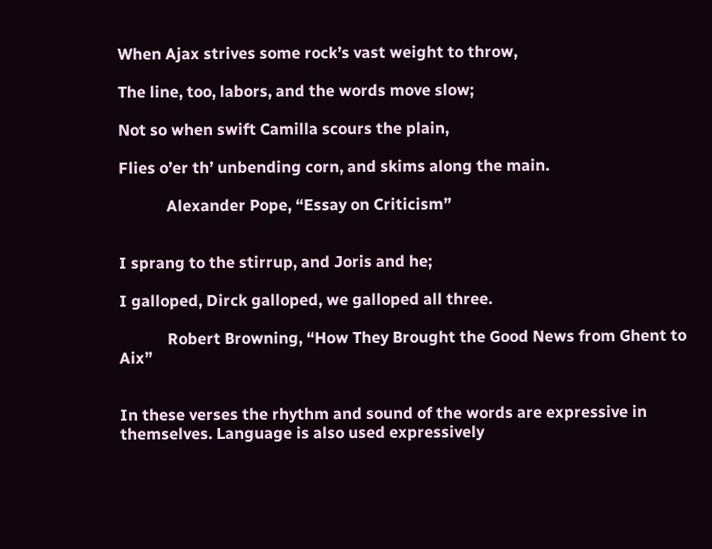When Ajax strives some rock’s vast weight to throw,

The line, too, labors, and the words move slow;

Not so when swift Camilla scours the plain,

Flies o’er th’ unbending corn, and skims along the main.

            Alexander Pope, “Essay on Criticism”


I sprang to the stirrup, and Joris and he;

I galloped, Dirck galloped, we galloped all three.

            Robert Browning, “How They Brought the Good News from Ghent to Aix”


In these verses the rhythm and sound of the words are expressive in themselves. Language is also used expressively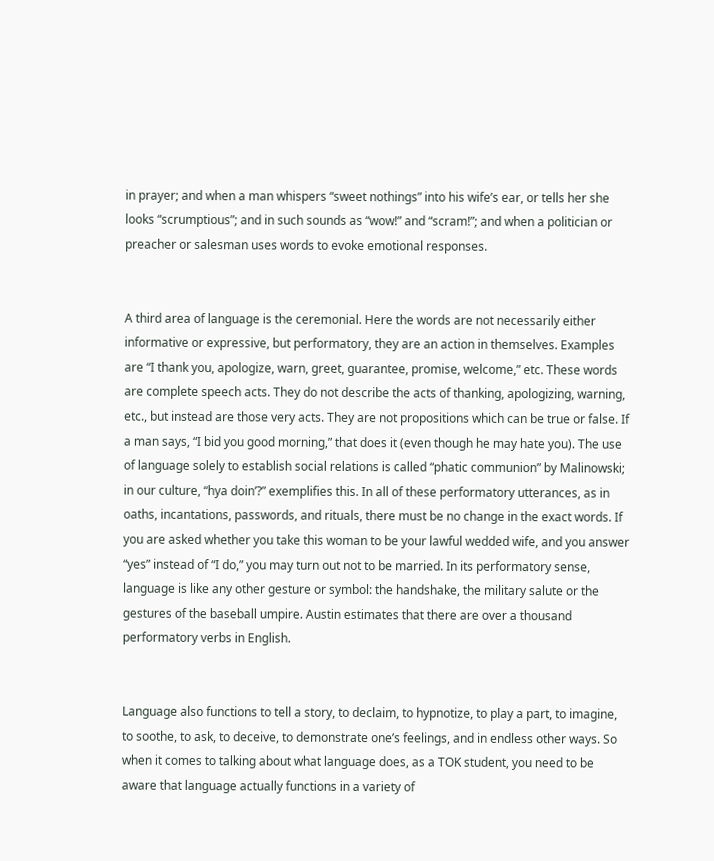in prayer; and when a man whispers “sweet nothings” into his wife’s ear, or tells her she looks “scrumptious”; and in such sounds as “wow!” and “scram!”; and when a politician or preacher or salesman uses words to evoke emotional responses.


A third area of language is the ceremonial. Here the words are not necessarily either informative or expressive, but performatory, they are an action in themselves. Examples are “I thank you, apologize, warn, greet, guarantee, promise, welcome,” etc. These words are complete speech acts. They do not describe the acts of thanking, apologizing, warning, etc., but instead are those very acts. They are not propositions which can be true or false. If a man says, “I bid you good morning,” that does it (even though he may hate you). The use of language solely to establish social relations is called “phatic communion” by Malinowski; in our culture, “hya doin’?” exemplifies this. In all of these performatory utterances, as in oaths, incantations, passwords, and rituals, there must be no change in the exact words. If you are asked whether you take this woman to be your lawful wedded wife, and you answer “yes” instead of “I do,” you may turn out not to be married. In its performatory sense, language is like any other gesture or symbol: the handshake, the military salute or the gestures of the baseball umpire. Austin estimates that there are over a thousand performatory verbs in English.


Language also functions to tell a story, to declaim, to hypnotize, to play a part, to imagine, to soothe, to ask, to deceive, to demonstrate one’s feelings, and in endless other ways. So when it comes to talking about what language does, as a TOK student, you need to be aware that language actually functions in a variety of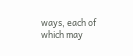ways, each of which may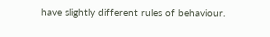have slightly different rules of behaviour.